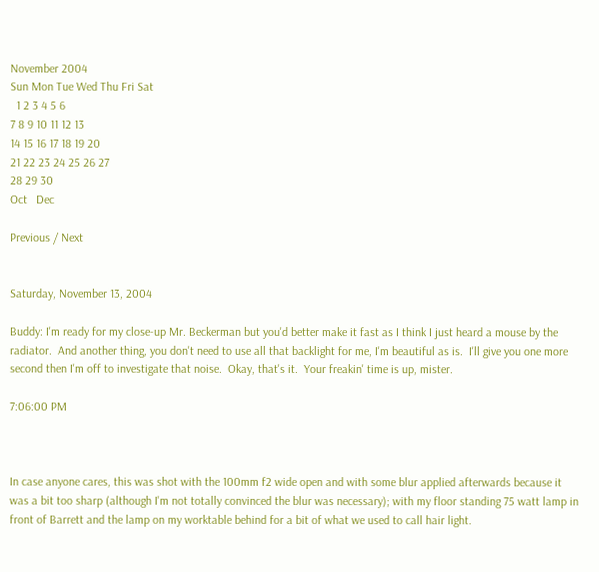November 2004
Sun Mon Tue Wed Thu Fri Sat
  1 2 3 4 5 6
7 8 9 10 11 12 13
14 15 16 17 18 19 20
21 22 23 24 25 26 27
28 29 30
Oct   Dec

Previous / Next


Saturday, November 13, 2004

Buddy: I'm ready for my close-up Mr. Beckerman but you'd better make it fast as I think I just heard a mouse by the radiator.  And another thing, you don't need to use all that backlight for me, I'm beautiful as is.  I'll give you one more second then I'm off to investigate that noise.  Okay, that's it.  Your freakin' time is up, mister.

7:06:00 PM



In case anyone cares, this was shot with the 100mm f2 wide open and with some blur applied afterwards because it was a bit too sharp (although I'm not totally convinced the blur was necessary); with my floor standing 75 watt lamp in front of Barrett and the lamp on my worktable behind for a bit of what we used to call hair light.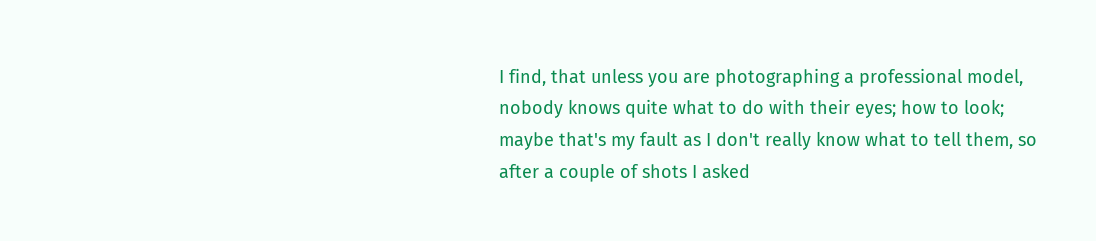I find, that unless you are photographing a professional model, nobody knows quite what to do with their eyes; how to look; maybe that's my fault as I don't really know what to tell them, so after a couple of shots I asked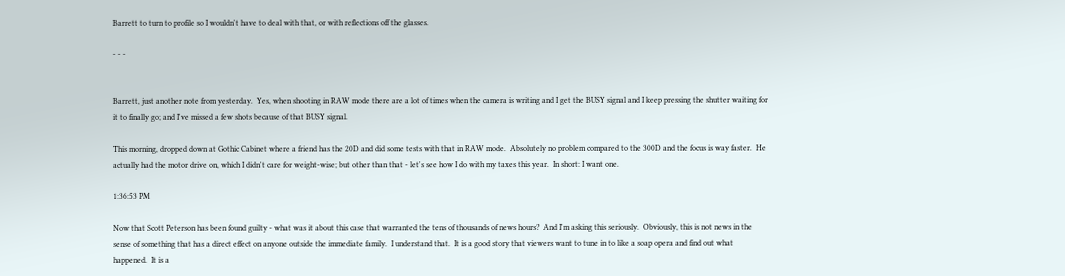Barrett to turn to profile so I wouldn't have to deal with that, or with reflections off the glasses.

- - -


Barrett, just another note from yesterday.  Yes, when shooting in RAW mode there are a lot of times when the camera is writing and I get the BUSY signal and I keep pressing the shutter waiting for it to finally go; and I've missed a few shots because of that BUSY signal.

This morning, dropped down at Gothic Cabinet where a friend has the 20D and did some tests with that in RAW mode.  Absolutely no problem compared to the 300D and the focus is way faster.  He actually had the motor drive on, which I didn't care for weight-wise; but other than that - let's see how I do with my taxes this year.  In short: I want one.

1:36:53 PM

Now that Scott Peterson has been found guilty - what was it about this case that warranted the tens of thousands of news hours?  And I'm asking this seriously.  Obviously, this is not news in the sense of something that has a direct effect on anyone outside the immediate family.  I understand that.  It is a good story that viewers want to tune in to like a soap opera and find out what happened.  It is a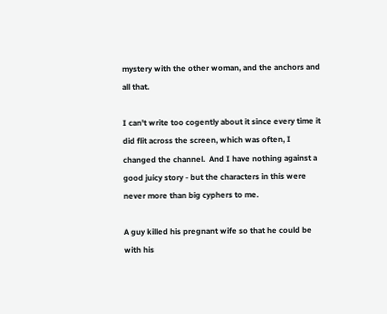mystery with the other woman, and the anchors and all that.

I can't write too cogently about it since every time it did flit across the screen, which was often, I changed the channel.  And I have nothing against a good juicy story - but the characters in this were never more than big cyphers to me.

A guy killed his pregnant wife so that he could be with his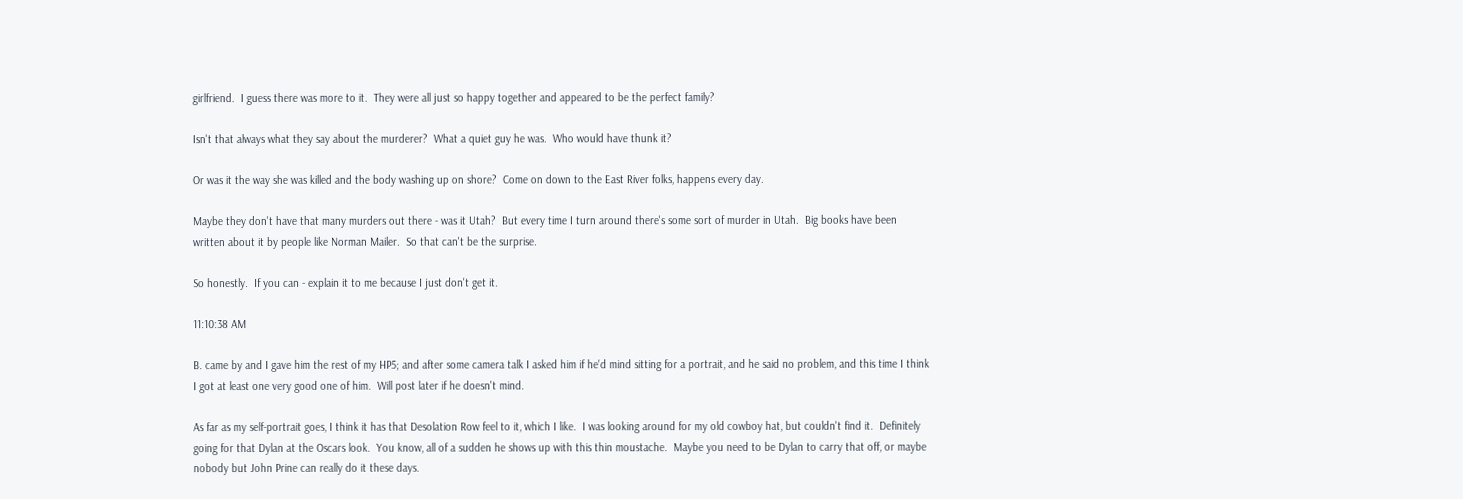girlfriend.  I guess there was more to it.  They were all just so happy together and appeared to be the perfect family?

Isn't that always what they say about the murderer?  What a quiet guy he was.  Who would have thunk it?

Or was it the way she was killed and the body washing up on shore?  Come on down to the East River folks, happens every day.

Maybe they don't have that many murders out there - was it Utah?  But every time I turn around there's some sort of murder in Utah.  Big books have been written about it by people like Norman Mailer.  So that can't be the surprise.

So honestly.  If you can - explain it to me because I just don't get it.

11:10:38 AM

B. came by and I gave him the rest of my HP5; and after some camera talk I asked him if he'd mind sitting for a portrait, and he said no problem, and this time I think I got at least one very good one of him.  Will post later if he doesn't mind.

As far as my self-portrait goes, I think it has that Desolation Row feel to it, which I like.  I was looking around for my old cowboy hat, but couldn't find it.  Definitely going for that Dylan at the Oscars look.  You know, all of a sudden he shows up with this thin moustache.  Maybe you need to be Dylan to carry that off, or maybe nobody but John Prine can really do it these days.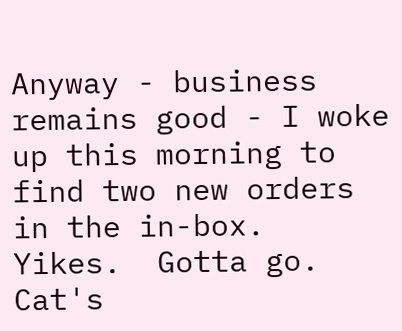Anyway - business remains good - I woke up this morning to find two new orders in the in-box.  Yikes.  Gotta go.  Cat's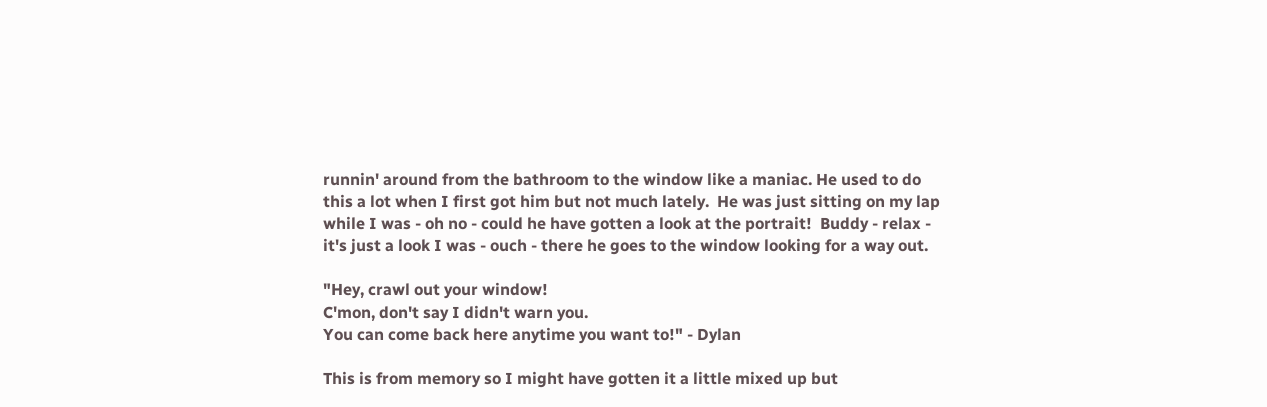runnin' around from the bathroom to the window like a maniac. He used to do this a lot when I first got him but not much lately.  He was just sitting on my lap while I was - oh no - could he have gotten a look at the portrait!  Buddy - relax - it's just a look I was - ouch - there he goes to the window looking for a way out.

"Hey, crawl out your window!
C'mon, don't say I didn't warn you.
You can come back here anytime you want to!" - Dylan

This is from memory so I might have gotten it a little mixed up but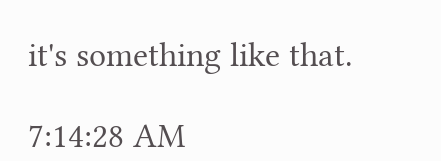it's something like that.

7:14:28 AM